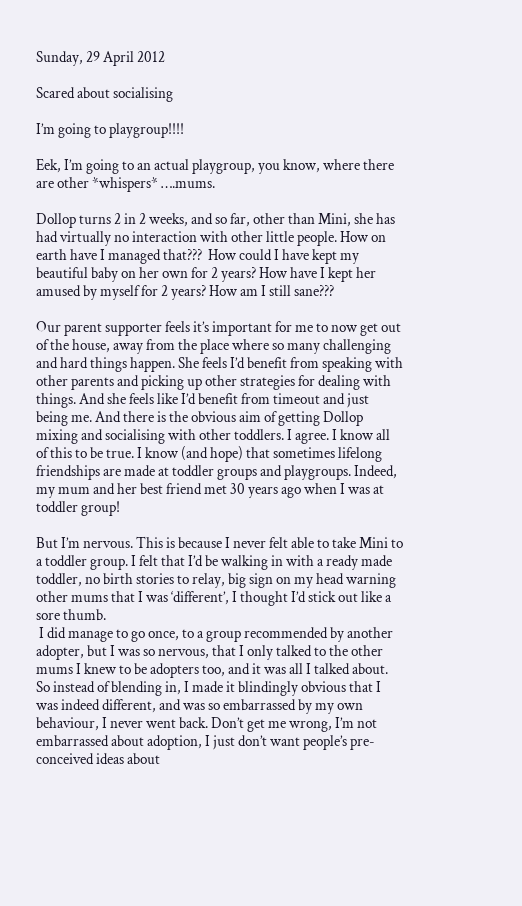Sunday, 29 April 2012

Scared about socialising

I’m going to playgroup!!!!

Eek, I’m going to an actual playgroup, you know, where there are other *whispers* ….mums.

Dollop turns 2 in 2 weeks, and so far, other than Mini, she has had virtually no interaction with other little people. How on earth have I managed that???  How could I have kept my beautiful baby on her own for 2 years? How have I kept her amused by myself for 2 years? How am I still sane???

Our parent supporter feels it’s important for me to now get out of the house, away from the place where so many challenging and hard things happen. She feels I’d benefit from speaking with other parents and picking up other strategies for dealing with things. And she feels like I’d benefit from timeout and just being me. And there is the obvious aim of getting Dollop mixing and socialising with other toddlers. I agree. I know all of this to be true. I know (and hope) that sometimes lifelong friendships are made at toddler groups and playgroups. Indeed, my mum and her best friend met 30 years ago when I was at toddler group!

But I’m nervous. This is because I never felt able to take Mini to a toddler group. I felt that I’d be walking in with a ready made toddler, no birth stories to relay, big sign on my head warning other mums that I was ‘different’, I thought I’d stick out like a sore thumb.
 I did manage to go once, to a group recommended by another adopter, but I was so nervous, that I only talked to the other mums I knew to be adopters too, and it was all I talked about. So instead of blending in, I made it blindingly obvious that I was indeed different, and was so embarrassed by my own behaviour, I never went back. Don’t get me wrong, I’m not embarrassed about adoption, I just don’t want people’s pre-conceived ideas about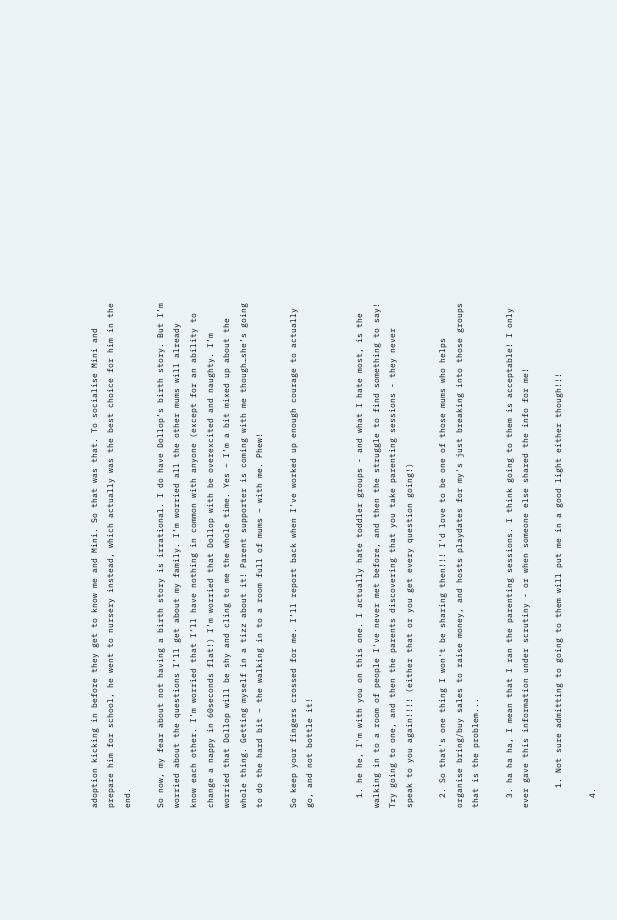adoption kicking in before they get to know me and Mini. So that was that. To socialise Mini and prepare him for school, he went to nursery instead, which actually was the best choice for him in the end.

So now, my fear about not having a birth story is irrational. I do have Dollop’s birth story. But I’m worried about the questions I’ll get about my family. I’m worried all the other mums will already know each other. I’m worried that I’ll have nothing in common with anyone (except for an ability to change a nappy in 60seconds flat!) I’m worried that Dollop with be overexcited and naughty. I’m worried that Dollop will be shy and cling to me the whole time. Yes – I’m a bit mixed up about the whole thing. Getting myself in a tizz about it! Parent supporter is coming with me though…she’s going to do the hard bit – the walking in to a room full of mums – with me. Phew!

So keep your fingers crossed for me. I’ll report back when I’ve worked up enough courage to actually go, and not bottle it!


  1. he he, I'm with you on this one. I actually hate toddler groups - and what I hate most, is the walking in to a room of people I've never met before, and then the struggle to find something to say! Try going to one, and then the parents discovering that you take parenting sessions - they never speak to you again!!!! (either that or you get every question going!)

  2. So that's one thing I won't be sharing then!!! I'd love to be one of those mums who helps organise bring/buy sales to raise money, and hosts playdates for my's just breaking into those groups that is the problem...

  3. ha ha ha, I mean that I ran the parenting sessions. I think going to them is acceptable! I only ever gave this information under scrutiny - or when someone else shared the info for me!

    1. Not sure admitting to going to them will put me in a good light either though!!!

  4.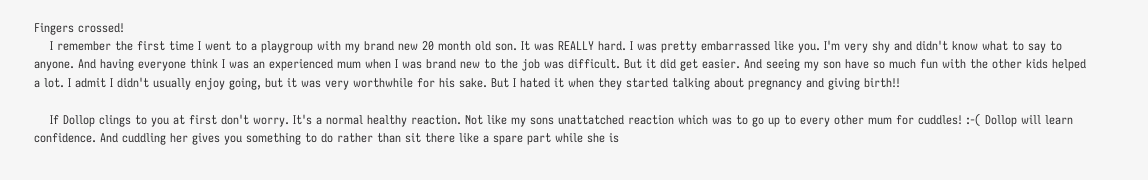Fingers crossed!
    I remember the first time I went to a playgroup with my brand new 20 month old son. It was REALLY hard. I was pretty embarrassed like you. I'm very shy and didn't know what to say to anyone. And having everyone think I was an experienced mum when I was brand new to the job was difficult. But it did get easier. And seeing my son have so much fun with the other kids helped a lot. I admit I didn't usually enjoy going, but it was very worthwhile for his sake. But I hated it when they started talking about pregnancy and giving birth!!

    If Dollop clings to you at first don't worry. It's a normal healthy reaction. Not like my sons unattatched reaction which was to go up to every other mum for cuddles! :-( Dollop will learn confidence. And cuddling her gives you something to do rather than sit there like a spare part while she is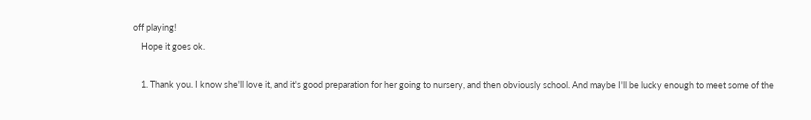off playing!
    Hope it goes ok.

    1. Thank you. I know she'll love it, and it's good preparation for her going to nursery, and then obviously school. And maybe I'll be lucky enough to meet some of the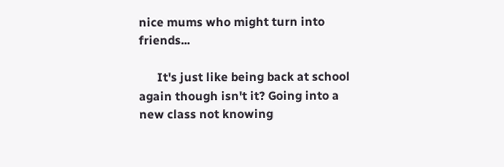nice mums who might turn into friends...

      It's just like being back at school again though isn't it? Going into a new class not knowing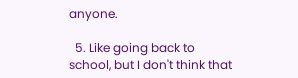anyone.

  5. Like going back to school, but I don't think that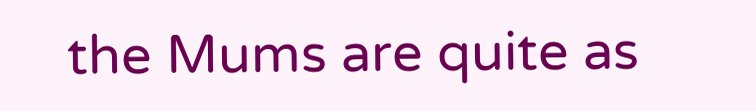the Mums are quite as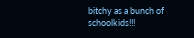bitchy as a bunch of schoolkids!!!